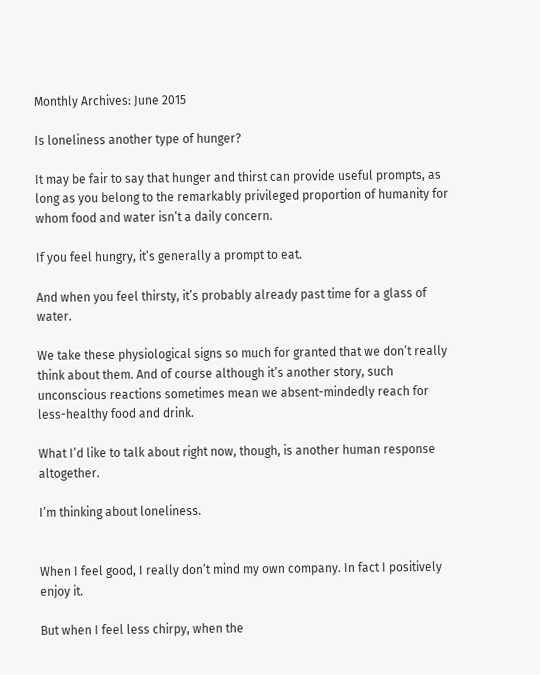Monthly Archives: June 2015

Is loneliness another type of hunger?

It may be fair to say that hunger and thirst can provide useful prompts, as long as you belong to the remarkably privileged proportion of humanity for whom food and water isn’t a daily concern.

If you feel hungry, it’s generally a prompt to eat.

And when you feel thirsty, it’s probably already past time for a glass of water.

We take these physiological signs so much for granted that we don’t really think about them. And of course although it’s another story, such unconscious reactions sometimes mean we absent-mindedly reach for less-healthy food and drink.

What I’d like to talk about right now, though, is another human response altogether.

I’m thinking about loneliness.


When I feel good, I really don’t mind my own company. In fact I positively enjoy it.

But when I feel less chirpy, when the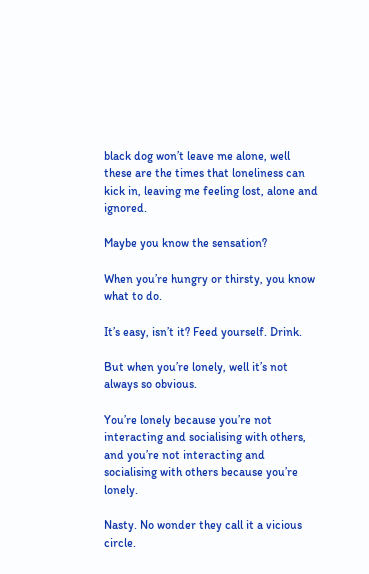black dog won’t leave me alone, well these are the times that loneliness can kick in, leaving me feeling lost, alone and ignored.

Maybe you know the sensation?

When you’re hungry or thirsty, you know what to do.

It’s easy, isn’t it? Feed yourself. Drink.

But when you’re lonely, well it’s not always so obvious.

You’re lonely because you’re not interacting and socialising with others, and you’re not interacting and socialising with others because you’re lonely.

Nasty. No wonder they call it a vicious circle.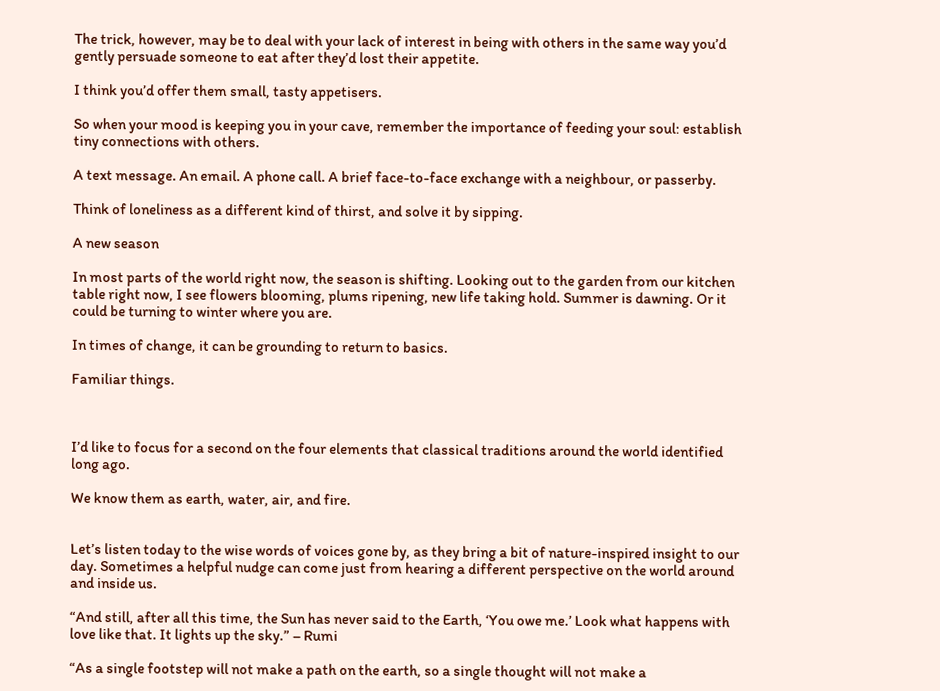The trick, however, may be to deal with your lack of interest in being with others in the same way you’d gently persuade someone to eat after they’d lost their appetite.

I think you’d offer them small, tasty appetisers.

So when your mood is keeping you in your cave, remember the importance of feeding your soul: establish tiny connections with others.

A text message. An email. A phone call. A brief face-to-face exchange with a neighbour, or passerby.

Think of loneliness as a different kind of thirst, and solve it by sipping.

A new season

In most parts of the world right now, the season is shifting. Looking out to the garden from our kitchen table right now, I see flowers blooming, plums ripening, new life taking hold. Summer is dawning. Or it could be turning to winter where you are.

In times of change, it can be grounding to return to basics.

Familiar things.



I’d like to focus for a second on the four elements that classical traditions around the world identified long ago.

We know them as earth, water, air, and fire.


Let’s listen today to the wise words of voices gone by, as they bring a bit of nature-inspired insight to our day. Sometimes a helpful nudge can come just from hearing a different perspective on the world around and inside us.

“And still, after all this time, the Sun has never said to the Earth, ‘You owe me.’ Look what happens with love like that. It lights up the sky.” – Rumi

“As a single footstep will not make a path on the earth, so a single thought will not make a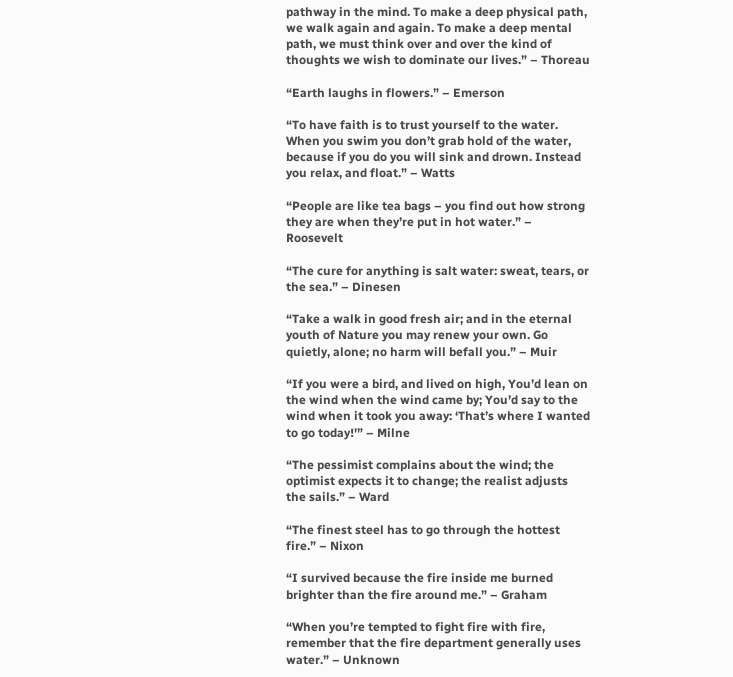pathway in the mind. To make a deep physical path, we walk again and again. To make a deep mental path, we must think over and over the kind of thoughts we wish to dominate our lives.” – Thoreau

“Earth laughs in flowers.” – Emerson

“To have faith is to trust yourself to the water. When you swim you don’t grab hold of the water, because if you do you will sink and drown. Instead you relax, and float.” – Watts

“People are like tea bags – you find out how strong they are when they’re put in hot water.” – Roosevelt

“The cure for anything is salt water: sweat, tears, or the sea.” – Dinesen

“Take a walk in good fresh air; and in the eternal youth of Nature you may renew your own. Go quietly, alone; no harm will befall you.” – Muir

“If you were a bird, and lived on high, You’d lean on the wind when the wind came by; You’d say to the wind when it took you away: ‘That’s where I wanted to go today!'” – Milne

“The pessimist complains about the wind; the optimist expects it to change; the realist adjusts the sails.” – Ward

“The finest steel has to go through the hottest fire.” – Nixon

“I survived because the fire inside me burned brighter than the fire around me.” – Graham

“When you’re tempted to fight fire with fire, remember that the fire department generally uses water.” – Unknown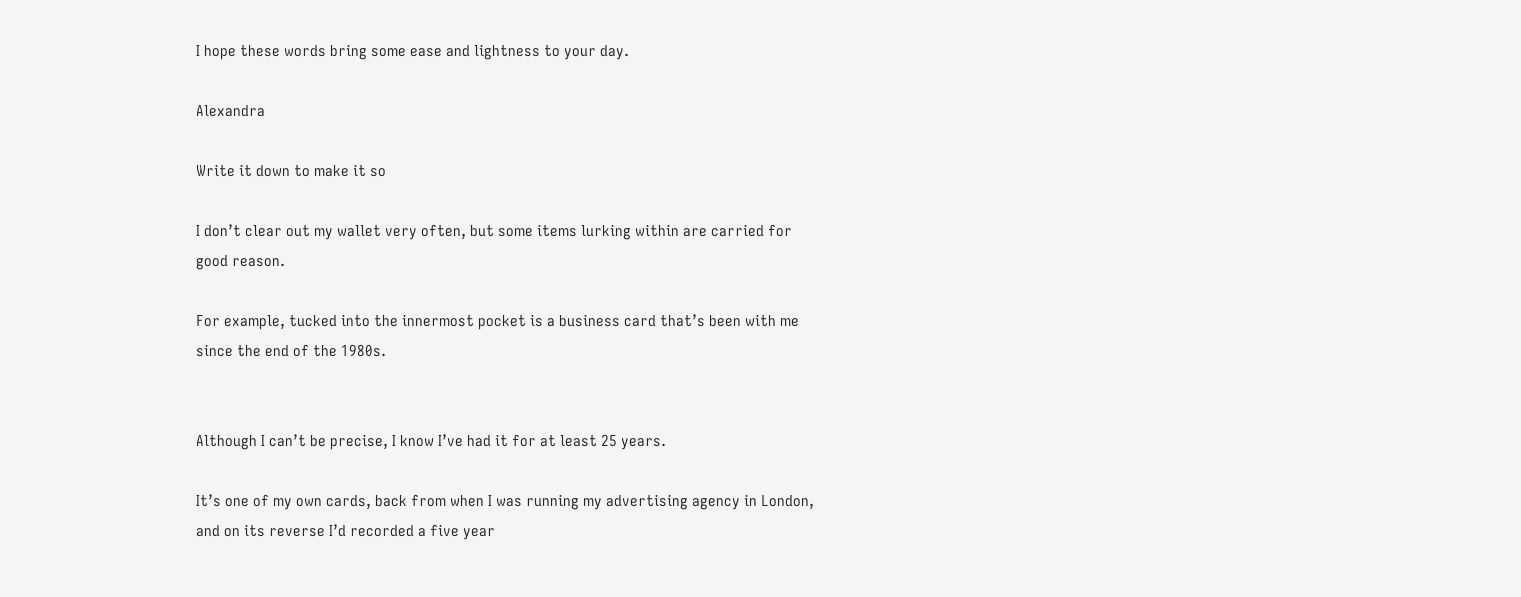I hope these words bring some ease and lightness to your day.

Alexandra

Write it down to make it so

I don’t clear out my wallet very often, but some items lurking within are carried for good reason.

For example, tucked into the innermost pocket is a business card that’s been with me since the end of the 1980s.


Although I can’t be precise, I know I’ve had it for at least 25 years.

It’s one of my own cards, back from when I was running my advertising agency in London, and on its reverse I’d recorded a five year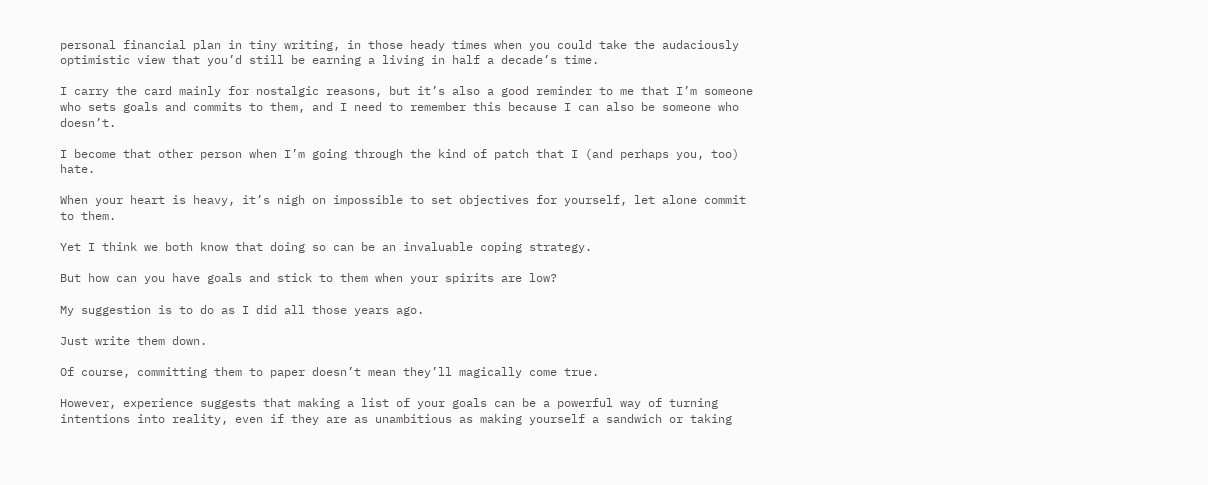personal financial plan in tiny writing, in those heady times when you could take the audaciously optimistic view that you’d still be earning a living in half a decade’s time.

I carry the card mainly for nostalgic reasons, but it’s also a good reminder to me that I’m someone who sets goals and commits to them, and I need to remember this because I can also be someone who doesn’t.

I become that other person when I’m going through the kind of patch that I (and perhaps you, too) hate.

When your heart is heavy, it’s nigh on impossible to set objectives for yourself, let alone commit to them.

Yet I think we both know that doing so can be an invaluable coping strategy.

But how can you have goals and stick to them when your spirits are low?

My suggestion is to do as I did all those years ago.

Just write them down.

Of course, committing them to paper doesn’t mean they’ll magically come true.

However, experience suggests that making a list of your goals can be a powerful way of turning intentions into reality, even if they are as unambitious as making yourself a sandwich or taking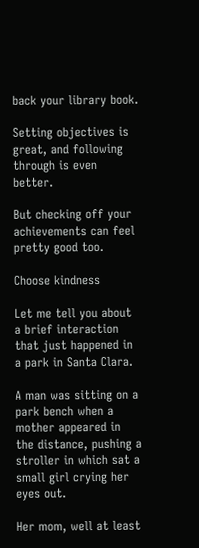back your library book.

Setting objectives is great, and following through is even better.

But checking off your achievements can feel pretty good too.

Choose kindness

Let me tell you about a brief interaction that just happened in a park in Santa Clara.

A man was sitting on a park bench when a mother appeared in the distance, pushing a stroller in which sat a small girl crying her eyes out.

Her mom, well at least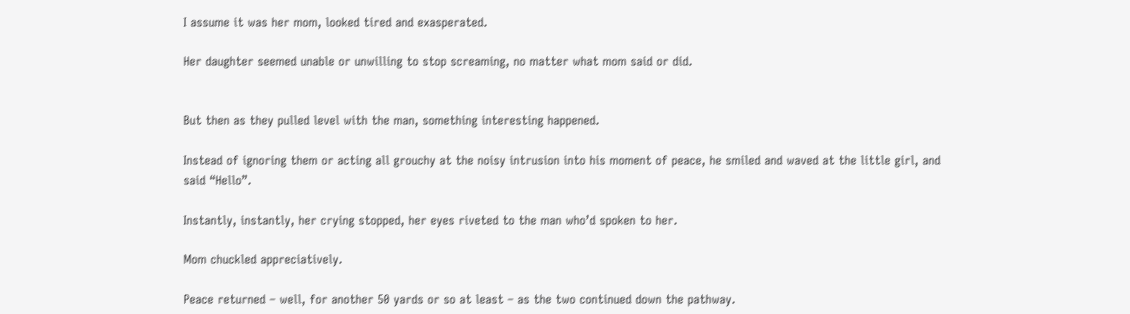I assume it was her mom, looked tired and exasperated.

Her daughter seemed unable or unwilling to stop screaming, no matter what mom said or did.


But then as they pulled level with the man, something interesting happened.

Instead of ignoring them or acting all grouchy at the noisy intrusion into his moment of peace, he smiled and waved at the little girl, and said “Hello”.

Instantly, instantly, her crying stopped, her eyes riveted to the man who’d spoken to her.

Mom chuckled appreciatively.

Peace returned – well, for another 50 yards or so at least – as the two continued down the pathway.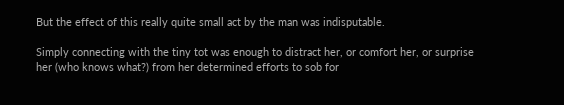But the effect of this really quite small act by the man was indisputable.

Simply connecting with the tiny tot was enough to distract her, or comfort her, or surprise her (who knows what?) from her determined efforts to sob for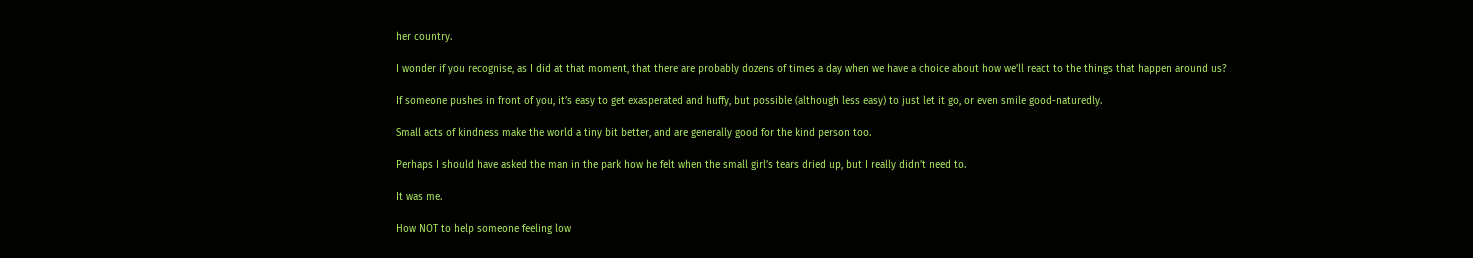her country.

I wonder if you recognise, as I did at that moment, that there are probably dozens of times a day when we have a choice about how we’ll react to the things that happen around us?

If someone pushes in front of you, it’s easy to get exasperated and huffy, but possible (although less easy) to just let it go, or even smile good-naturedly.

Small acts of kindness make the world a tiny bit better, and are generally good for the kind person too.

Perhaps I should have asked the man in the park how he felt when the small girl’s tears dried up, but I really didn’t need to.

It was me.

How NOT to help someone feeling low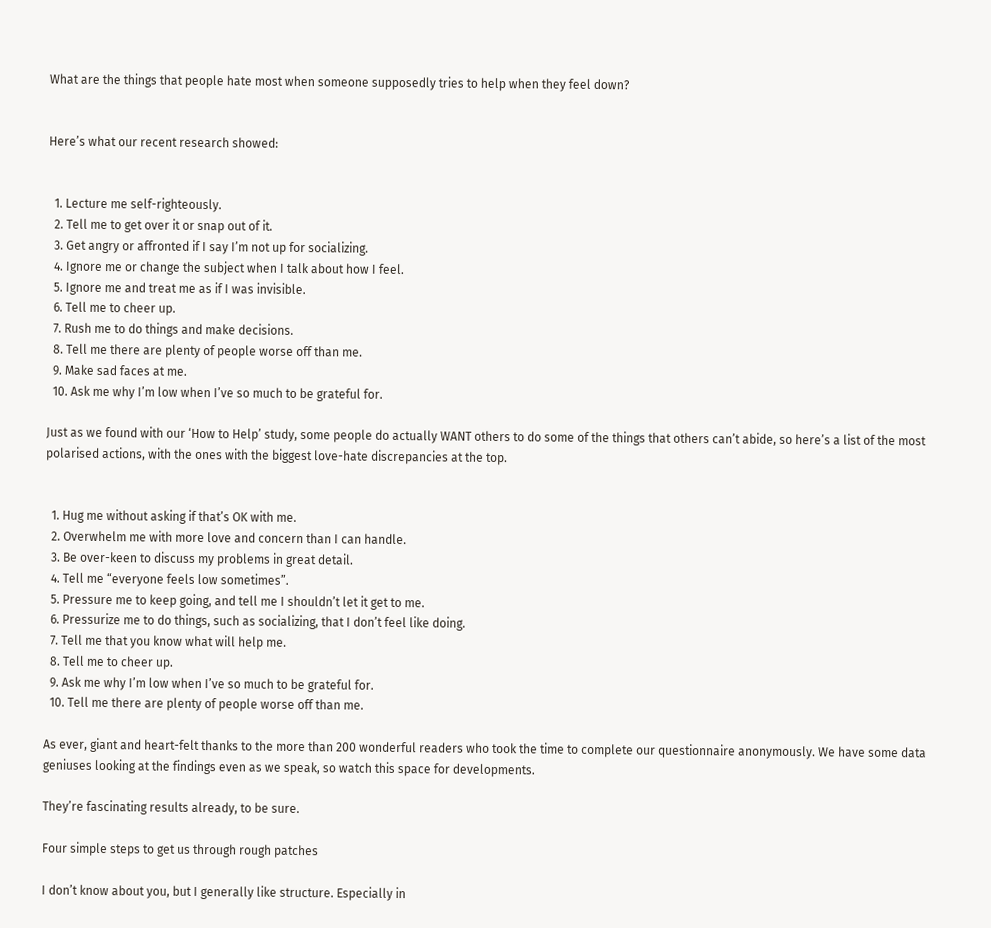What are the things that people hate most when someone supposedly tries to help when they feel down?


Here’s what our recent research showed:


  1. Lecture me self-righteously.
  2. Tell me to get over it or snap out of it.
  3. Get angry or affronted if I say I’m not up for socializing.
  4. Ignore me or change the subject when I talk about how I feel.
  5. Ignore me and treat me as if I was invisible.
  6. Tell me to cheer up.
  7. Rush me to do things and make decisions.
  8. Tell me there are plenty of people worse off than me.
  9. Make sad faces at me.
  10. Ask me why I’m low when I’ve so much to be grateful for.

Just as we found with our ‘How to Help’ study, some people do actually WANT others to do some of the things that others can’t abide, so here’s a list of the most polarised actions, with the ones with the biggest love-hate discrepancies at the top.


  1. Hug me without asking if that’s OK with me.
  2. Overwhelm me with more love and concern than I can handle.
  3. Be over-keen to discuss my problems in great detail.
  4. Tell me “everyone feels low sometimes”.
  5. Pressure me to keep going, and tell me I shouldn’t let it get to me.
  6. Pressurize me to do things, such as socializing, that I don’t feel like doing.
  7. Tell me that you know what will help me.
  8. Tell me to cheer up.
  9. Ask me why I’m low when I’ve so much to be grateful for.
  10. Tell me there are plenty of people worse off than me.

As ever, giant and heart-felt thanks to the more than 200 wonderful readers who took the time to complete our questionnaire anonymously. We have some data geniuses looking at the findings even as we speak, so watch this space for developments.

They’re fascinating results already, to be sure.

Four simple steps to get us through rough patches

I don’t know about you, but I generally like structure. Especially in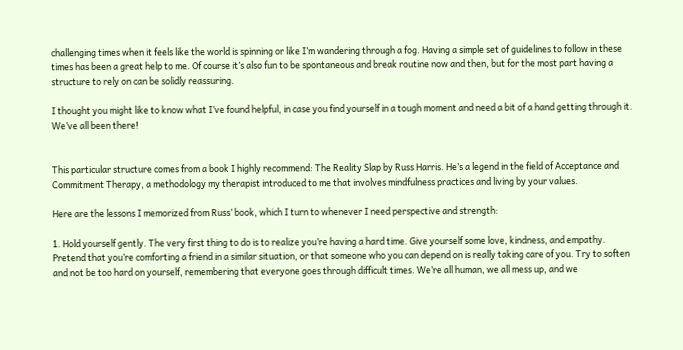challenging times when it feels like the world is spinning or like I’m wandering through a fog. Having a simple set of guidelines to follow in these times has been a great help to me. Of course it’s also fun to be spontaneous and break routine now and then, but for the most part having a structure to rely on can be solidly reassuring.

I thought you might like to know what I’ve found helpful, in case you find yourself in a tough moment and need a bit of a hand getting through it. We’ve all been there!


This particular structure comes from a book I highly recommend: The Reality Slap by Russ Harris. He’s a legend in the field of Acceptance and Commitment Therapy, a methodology my therapist introduced to me that involves mindfulness practices and living by your values.

Here are the lessons I memorized from Russ’ book, which I turn to whenever I need perspective and strength:

1. Hold yourself gently. The very first thing to do is to realize you’re having a hard time. Give yourself some love, kindness, and empathy. Pretend that you’re comforting a friend in a similar situation, or that someone who you can depend on is really taking care of you. Try to soften and not be too hard on yourself, remembering that everyone goes through difficult times. We’re all human, we all mess up, and we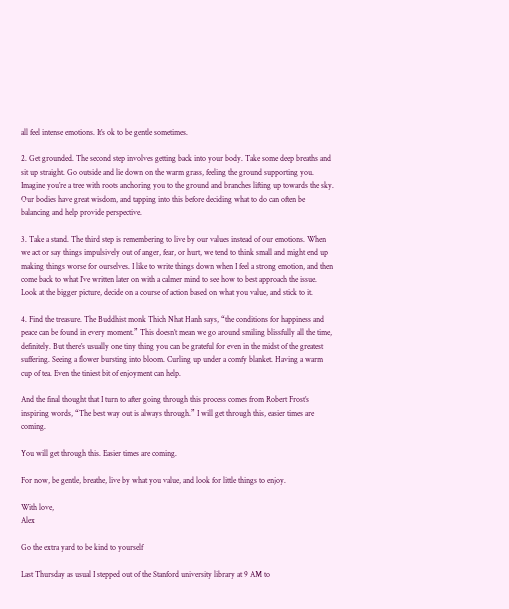all feel intense emotions. It’s ok to be gentle sometimes.

2. Get grounded. The second step involves getting back into your body. Take some deep breaths and sit up straight. Go outside and lie down on the warm grass, feeling the ground supporting you. Imagine you’re a tree with roots anchoring you to the ground and branches lifting up towards the sky. Our bodies have great wisdom, and tapping into this before deciding what to do can often be balancing and help provide perspective.

3. Take a stand. The third step is remembering to live by our values instead of our emotions. When we act or say things impulsively out of anger, fear, or hurt, we tend to think small and might end up making things worse for ourselves. I like to write things down when I feel a strong emotion, and then come back to what I’ve written later on with a calmer mind to see how to best approach the issue. Look at the bigger picture, decide on a course of action based on what you value, and stick to it.

4. Find the treasure. The Buddhist monk Thich Nhat Hanh says, “the conditions for happiness and peace can be found in every moment.” This doesn’t mean we go around smiling blissfully all the time, definitely. But there’s usually one tiny thing you can be grateful for even in the midst of the greatest suffering. Seeing a flower bursting into bloom. Curling up under a comfy blanket. Having a warm cup of tea. Even the tiniest bit of enjoyment can help.

And the final thought that I turn to after going through this process comes from Robert Frost’s inspiring words, “The best way out is always through.” I will get through this, easier times are coming.

You will get through this. Easier times are coming.

For now, be gentle, breathe, live by what you value, and look for little things to enjoy.

With love,
Alex

Go the extra yard to be kind to yourself

Last Thursday as usual I stepped out of the Stanford university library at 9 AM to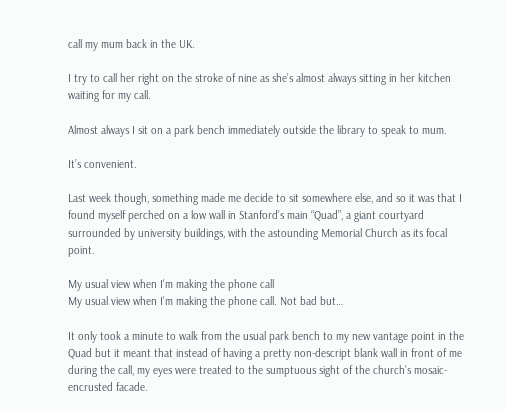call my mum back in the UK.

I try to call her right on the stroke of nine as she’s almost always sitting in her kitchen waiting for my call.

Almost always I sit on a park bench immediately outside the library to speak to mum.

It’s convenient.

Last week though, something made me decide to sit somewhere else, and so it was that I found myself perched on a low wall in Stanford’s main “Quad”, a giant courtyard surrounded by university buildings, with the astounding Memorial Church as its focal point.

My usual view when I'm making the phone call
My usual view when I’m making the phone call. Not bad but…

It only took a minute to walk from the usual park bench to my new vantage point in the Quad but it meant that instead of having a pretty non-descript blank wall in front of me during the call, my eyes were treated to the sumptuous sight of the church’s mosaic-encrusted facade.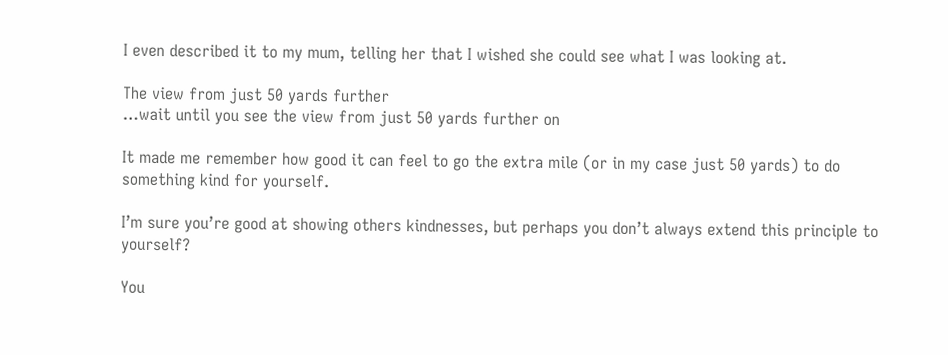I even described it to my mum, telling her that I wished she could see what I was looking at.

The view from just 50 yards further
…wait until you see the view from just 50 yards further on

It made me remember how good it can feel to go the extra mile (or in my case just 50 yards) to do something kind for yourself.

I’m sure you’re good at showing others kindnesses, but perhaps you don’t always extend this principle to yourself?

You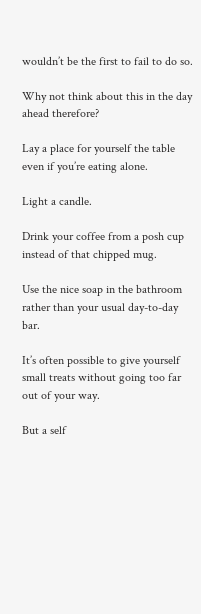wouldn’t be the first to fail to do so.

Why not think about this in the day ahead therefore?

Lay a place for yourself the table even if you’re eating alone.

Light a candle.

Drink your coffee from a posh cup instead of that chipped mug.

Use the nice soap in the bathroom rather than your usual day-to-day bar.

It’s often possible to give yourself small treats without going too far out of your way.

But a self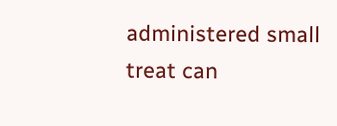administered small treat can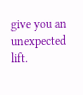give you an unexpected lift.